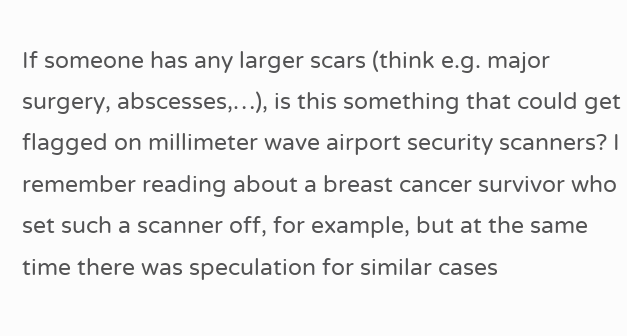If someone has any larger scars (think e.g. major surgery, abscesses,…), is this something that could get flagged on millimeter wave airport security scanners? I remember reading about a breast cancer survivor who set such a scanner off, for example, but at the same time there was speculation for similar cases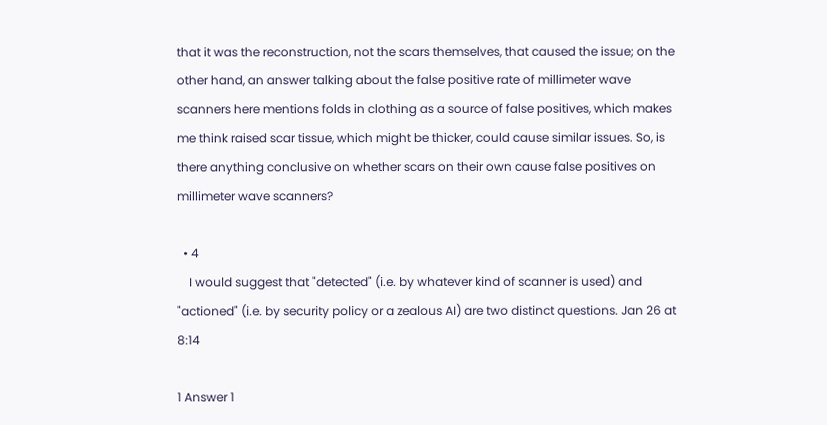that it was the reconstruction, not the scars themselves, that caused the issue; on the other hand, an answer talking about the false positive rate of millimeter wave scanners here mentions folds in clothing as a source of false positives, which makes me think raised scar tissue, which might be thicker, could cause similar issues. So, is there anything conclusive on whether scars on their own cause false positives on millimeter wave scanners?

  • 4
    I would suggest that "detected" (i.e. by whatever kind of scanner is used) and "actioned" (i.e. by security policy or a zealous AI) are two distinct questions. Jan 26 at 8:14

1 Answer 1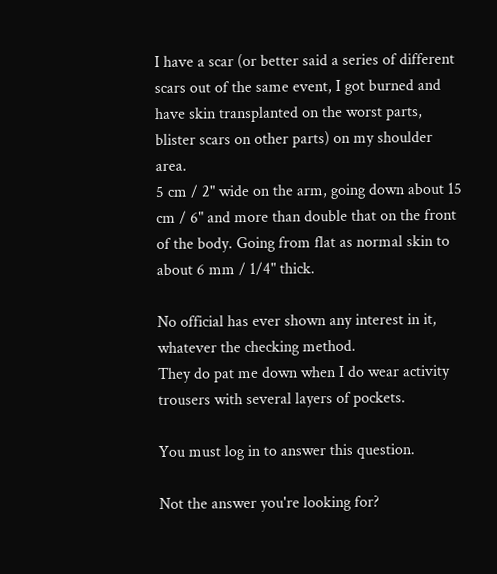I have a scar (or better said a series of different scars out of the same event, I got burned and have skin transplanted on the worst parts, blister scars on other parts) on my shoulder area.
5 cm / 2" wide on the arm, going down about 15 cm / 6" and more than double that on the front of the body. Going from flat as normal skin to about 6 mm / 1/4" thick.

No official has ever shown any interest in it, whatever the checking method.
They do pat me down when I do wear activity trousers with several layers of pockets.

You must log in to answer this question.

Not the answer you're looking for?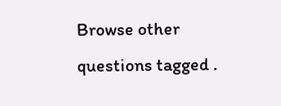Browse other questions tagged .